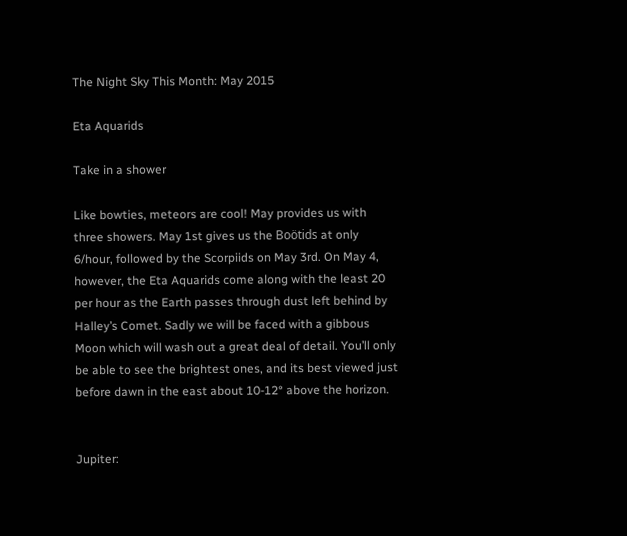The Night Sky This Month: May 2015

Eta Aquarids

Take in a shower

Like bowties, meteors are cool! May provides us with three showers. May 1st gives us the Boötids at only 6/hour, followed by the Scorpiids on May 3rd. On May 4, however, the Eta Aquarids come along with the least 20 per hour as the Earth passes through dust left behind by Halley’s Comet. Sadly we will be faced with a gibbous Moon which will wash out a great deal of detail. You’ll only be able to see the brightest ones, and its best viewed just before dawn in the east about 10-12° above the horizon.


Jupiter: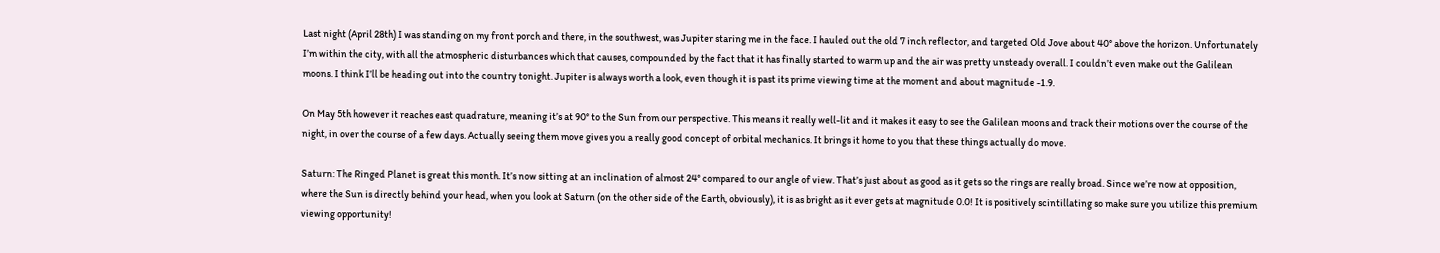Last night (April 28th) I was standing on my front porch and there, in the southwest, was Jupiter staring me in the face. I hauled out the old 7 inch reflector, and targeted Old Jove about 40° above the horizon. Unfortunately I’m within the city, with all the atmospheric disturbances which that causes, compounded by the fact that it has finally started to warm up and the air was pretty unsteady overall. I couldn’t even make out the Galilean moons. I think I’ll be heading out into the country tonight. Jupiter is always worth a look, even though it is past its prime viewing time at the moment and about magnitude -1.9.

On May 5th however it reaches east quadrature, meaning it’s at 90° to the Sun from our perspective. This means it really well-lit and it makes it easy to see the Galilean moons and track their motions over the course of the night, in over the course of a few days. Actually seeing them move gives you a really good concept of orbital mechanics. It brings it home to you that these things actually do move.

Saturn: The Ringed Planet is great this month. It’s now sitting at an inclination of almost 24° compared to our angle of view. That’s just about as good as it gets so the rings are really broad. Since we’re now at opposition, where the Sun is directly behind your head, when you look at Saturn (on the other side of the Earth, obviously), it is as bright as it ever gets at magnitude 0.0! It is positively scintillating so make sure you utilize this premium viewing opportunity!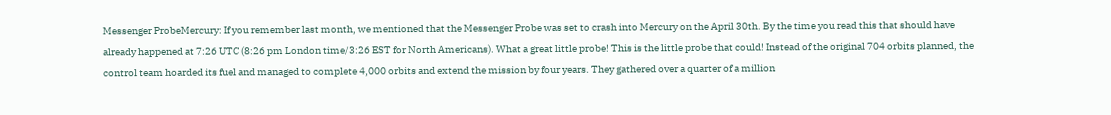Messenger ProbeMercury: If you remember last month, we mentioned that the Messenger Probe was set to crash into Mercury on the April 30th. By the time you read this that should have already happened at 7:26 UTC (8:26 pm London time/3:26 EST for North Americans). What a great little probe! This is the little probe that could! Instead of the original 704 orbits planned, the control team hoarded its fuel and managed to complete 4,000 orbits and extend the mission by four years. They gathered over a quarter of a million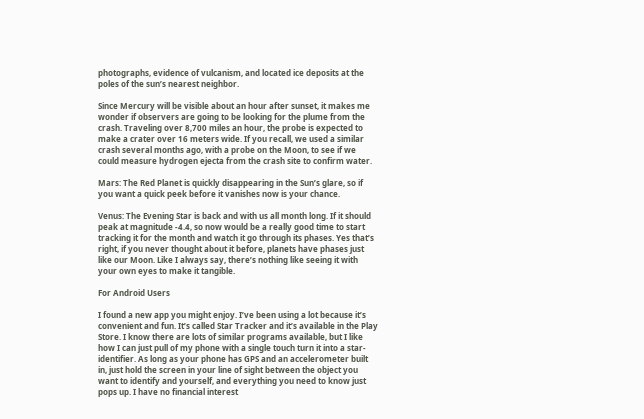photographs, evidence of vulcanism, and located ice deposits at the poles of the sun’s nearest neighbor.

Since Mercury will be visible about an hour after sunset, it makes me wonder if observers are going to be looking for the plume from the crash. Traveling over 8,700 miles an hour, the probe is expected to make a crater over 16 meters wide. If you recall, we used a similar crash several months ago, with a probe on the Moon, to see if we could measure hydrogen ejecta from the crash site to confirm water.

Mars: The Red Planet is quickly disappearing in the Sun’s glare, so if you want a quick peek before it vanishes now is your chance.

Venus: The Evening Star is back and with us all month long. If it should peak at magnitude -4.4, so now would be a really good time to start tracking it for the month and watch it go through its phases. Yes that’s right, if you never thought about it before, planets have phases just like our Moon. Like I always say, there’s nothing like seeing it with your own eyes to make it tangible.

For Android Users

I found a new app you might enjoy. I’ve been using a lot because it’s convenient and fun. It’s called Star Tracker and it’s available in the Play Store. I know there are lots of similar programs available, but I like how I can just pull of my phone with a single touch turn it into a star-identifier. As long as your phone has GPS and an accelerometer built in, just hold the screen in your line of sight between the object you want to identify and yourself, and everything you need to know just pops up. I have no financial interest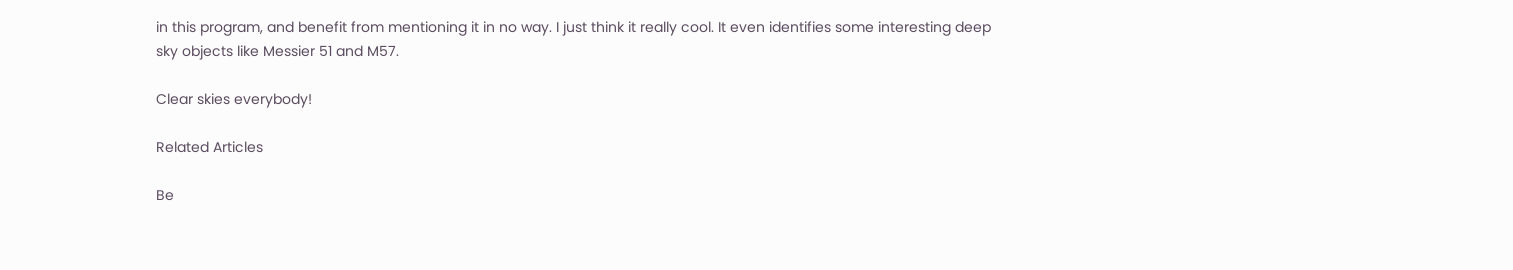in this program, and benefit from mentioning it in no way. I just think it really cool. It even identifies some interesting deep sky objects like Messier 51 and M57.

Clear skies everybody!

Related Articles

Be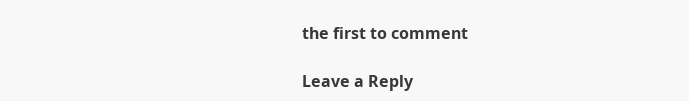the first to comment

Leave a Reply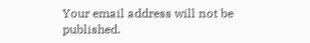Your email address will not be published.